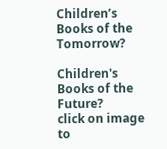Children’s Books of the Tomorrow?

Children's Books of the Future?
click on image to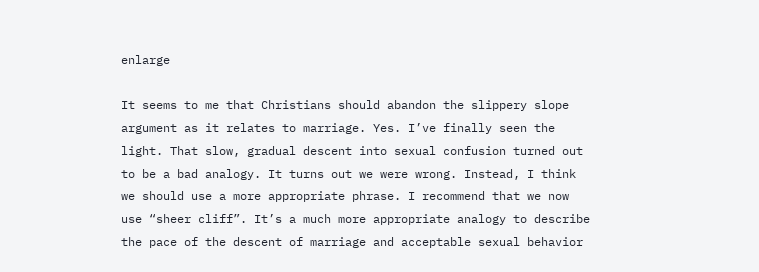enlarge

It seems to me that Christians should abandon the slippery slope argument as it relates to marriage. Yes. I’ve finally seen the light. That slow, gradual descent into sexual confusion turned out to be a bad analogy. It turns out we were wrong. Instead, I think we should use a more appropriate phrase. I recommend that we now use “sheer cliff”. It’s a much more appropriate analogy to describe the pace of the descent of marriage and acceptable sexual behavior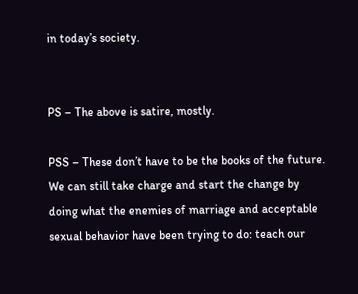in today’s society.


PS – The above is satire, mostly.

PSS – These don’t have to be the books of the future. We can still take charge and start the change by doing what the enemies of marriage and acceptable sexual behavior have been trying to do: teach our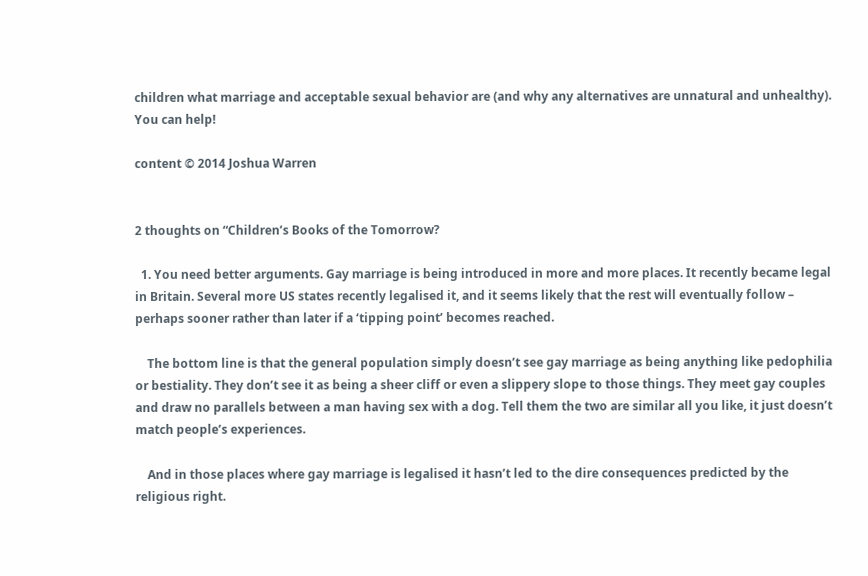children what marriage and acceptable sexual behavior are (and why any alternatives are unnatural and unhealthy). You can help!

content © 2014 Joshua Warren


2 thoughts on “Children’s Books of the Tomorrow?

  1. You need better arguments. Gay marriage is being introduced in more and more places. It recently became legal in Britain. Several more US states recently legalised it, and it seems likely that the rest will eventually follow – perhaps sooner rather than later if a ‘tipping point’ becomes reached.

    The bottom line is that the general population simply doesn’t see gay marriage as being anything like pedophilia or bestiality. They don’t see it as being a sheer cliff or even a slippery slope to those things. They meet gay couples and draw no parallels between a man having sex with a dog. Tell them the two are similar all you like, it just doesn’t match people’s experiences.

    And in those places where gay marriage is legalised it hasn’t led to the dire consequences predicted by the religious right.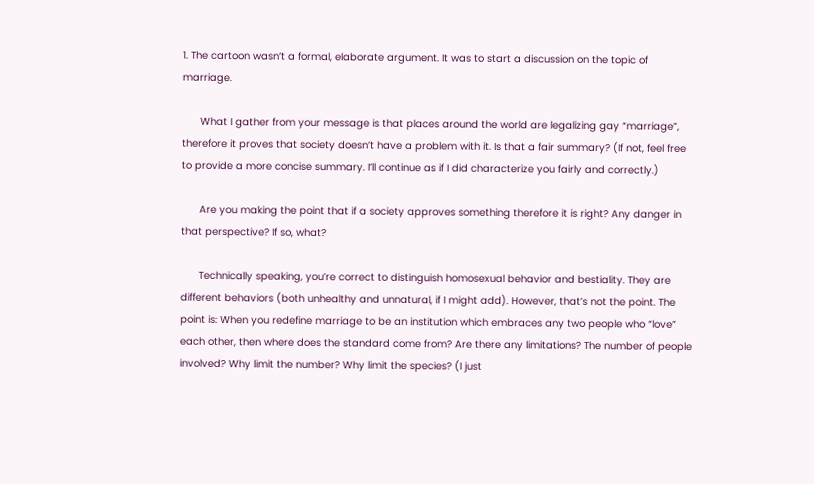1. The cartoon wasn’t a formal, elaborate argument. It was to start a discussion on the topic of marriage.

      What I gather from your message is that places around the world are legalizing gay “marriage”, therefore it proves that society doesn’t have a problem with it. Is that a fair summary? (If not, feel free to provide a more concise summary. I’ll continue as if I did characterize you fairly and correctly.)

      Are you making the point that if a society approves something therefore it is right? Any danger in that perspective? If so, what?

      Technically speaking, you’re correct to distinguish homosexual behavior and bestiality. They are different behaviors (both unhealthy and unnatural, if I might add). However, that’s not the point. The point is: When you redefine marriage to be an institution which embraces any two people who “love” each other, then where does the standard come from? Are there any limitations? The number of people involved? Why limit the number? Why limit the species? (I just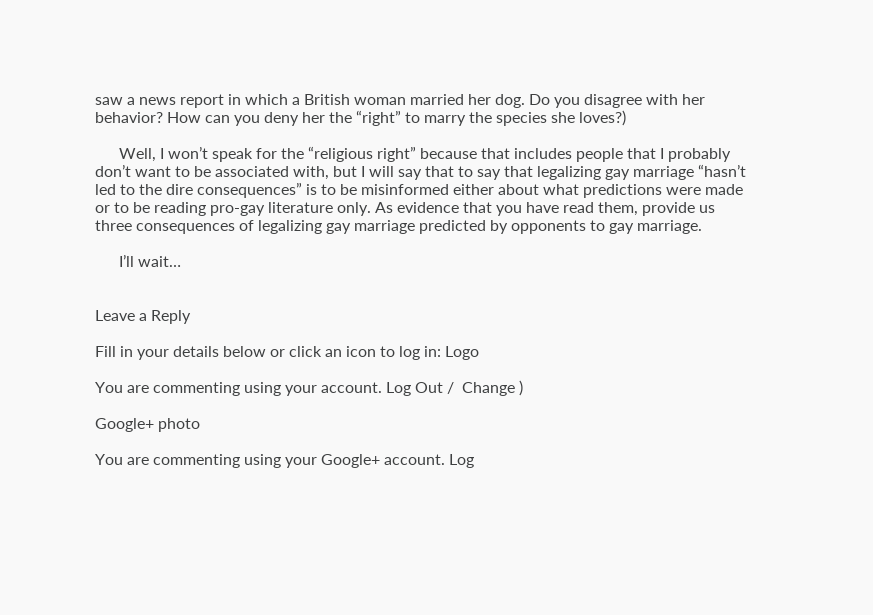saw a news report in which a British woman married her dog. Do you disagree with her behavior? How can you deny her the “right” to marry the species she loves?)

      Well, I won’t speak for the “religious right” because that includes people that I probably don’t want to be associated with, but I will say that to say that legalizing gay marriage “hasn’t led to the dire consequences” is to be misinformed either about what predictions were made or to be reading pro-gay literature only. As evidence that you have read them, provide us three consequences of legalizing gay marriage predicted by opponents to gay marriage.

      I’ll wait…


Leave a Reply

Fill in your details below or click an icon to log in: Logo

You are commenting using your account. Log Out /  Change )

Google+ photo

You are commenting using your Google+ account. Log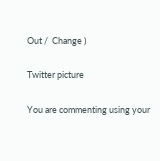Out /  Change )

Twitter picture

You are commenting using your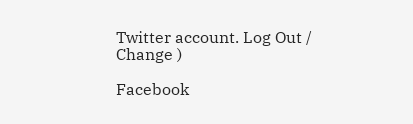Twitter account. Log Out /  Change )

Facebook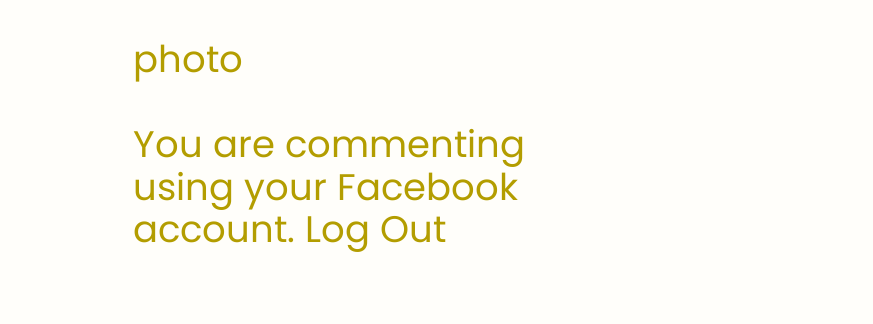photo

You are commenting using your Facebook account. Log Out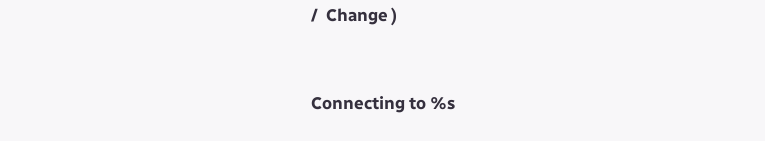/  Change )


Connecting to %s